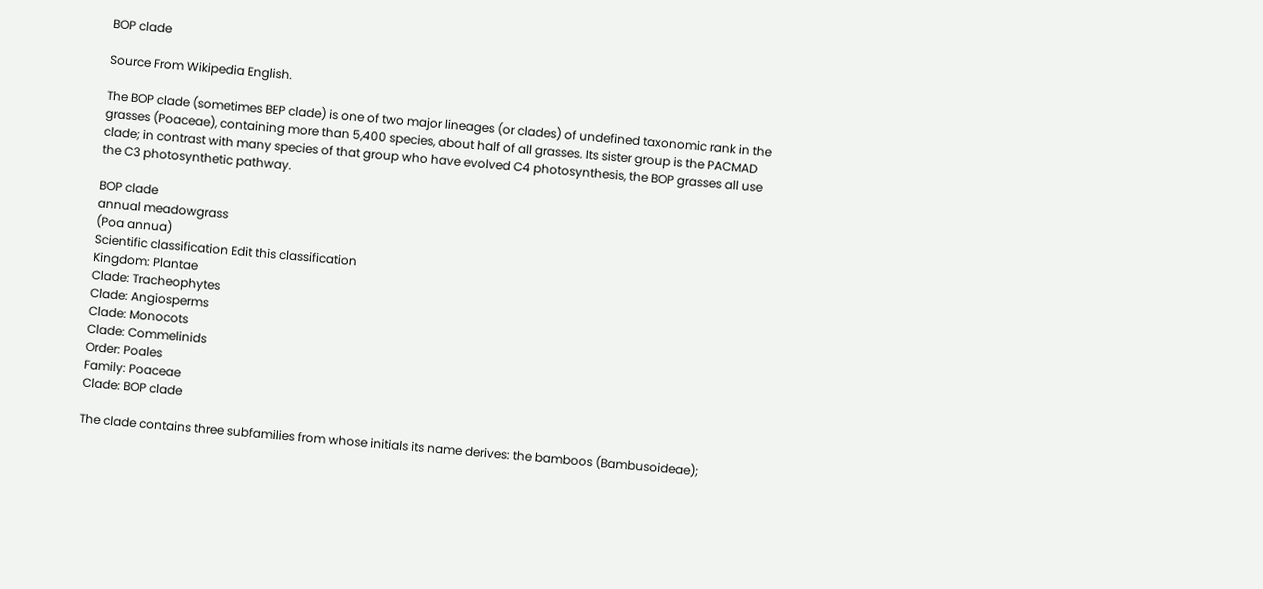BOP clade

Source From Wikipedia English.

The BOP clade (sometimes BEP clade) is one of two major lineages (or clades) of undefined taxonomic rank in the grasses (Poaceae), containing more than 5,400 species, about half of all grasses. Its sister group is the PACMAD clade; in contrast with many species of that group who have evolved C4 photosynthesis, the BOP grasses all use the C3 photosynthetic pathway.

BOP clade
annual meadowgrass
(Poa annua)
Scientific classification Edit this classification
Kingdom: Plantae
Clade: Tracheophytes
Clade: Angiosperms
Clade: Monocots
Clade: Commelinids
Order: Poales
Family: Poaceae
Clade: BOP clade

The clade contains three subfamilies from whose initials its name derives: the bamboos (Bambusoideae);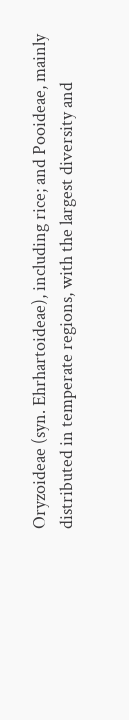Oryzoideae (syn. Ehrhartoideae), including rice; and Pooideae, mainly distributed in temperate regions, with the largest diversity and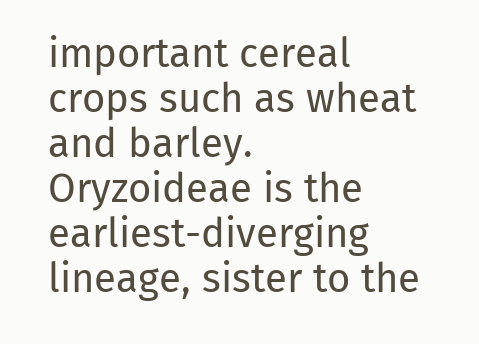important cereal crops such as wheat and barley. Oryzoideae is the earliest-diverging lineage, sister to the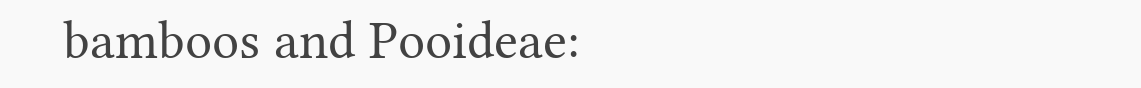bamboos and Pooideae: